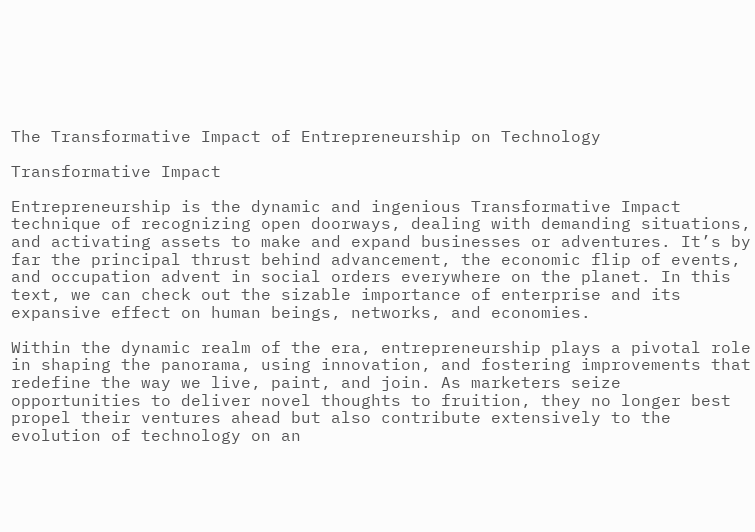The Transformative Impact of Entrepreneurship on Technology

Transformative Impact

Entrepreneurship is the dynamic and ingenious Transformative Impact technique of recognizing open doorways, dealing with demanding situations, and activating assets to make and expand businesses or adventures. It’s by far the principal thrust behind advancement, the economic flip of events, and occupation advent in social orders everywhere on the planet. In this text, we can check out the sizable importance of enterprise and its expansive effect on human beings, networks, and economies.

Within the dynamic realm of the era, entrepreneurship plays a pivotal role in shaping the panorama, using innovation, and fostering improvements that redefine the way we live, paint, and join. As marketers seize opportunities to deliver novel thoughts to fruition, they no longer best propel their ventures ahead but also contribute extensively to the evolution of technology on an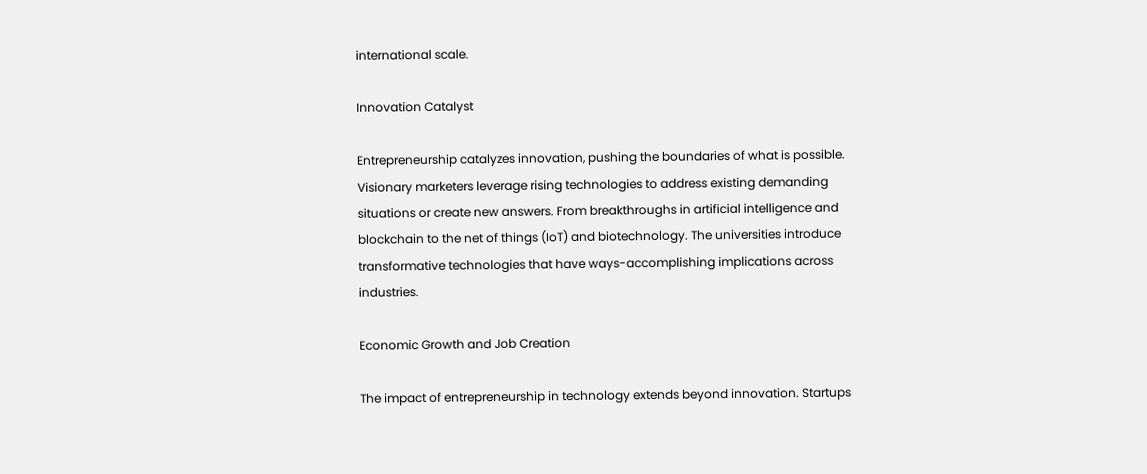international scale.

Innovation Catalyst

Entrepreneurship catalyzes innovation, pushing the boundaries of what is possible. Visionary marketers leverage rising technologies to address existing demanding situations or create new answers. From breakthroughs in artificial intelligence and blockchain to the net of things (IoT) and biotechnology. The universities introduce transformative technologies that have ways-accomplishing implications across industries.

Economic Growth and Job Creation

The impact of entrepreneurship in technology extends beyond innovation. Startups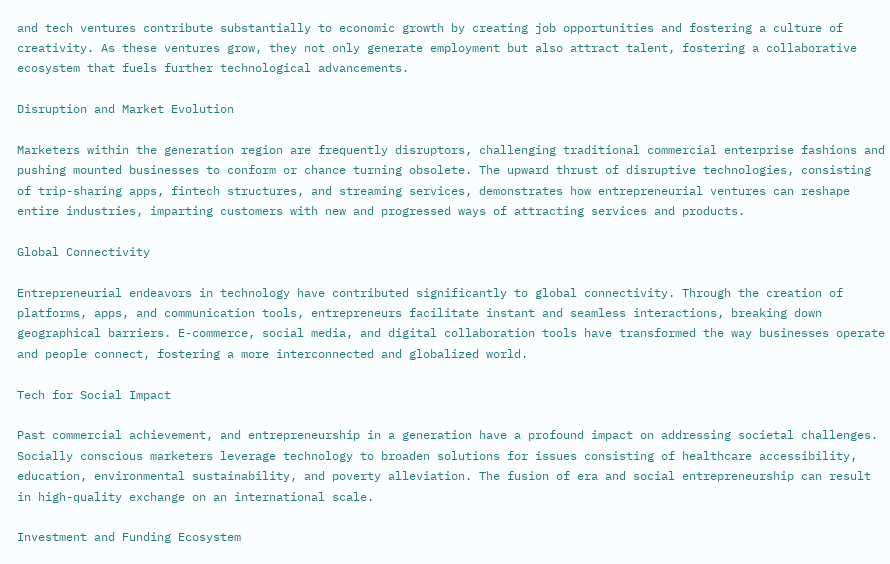and tech ventures contribute substantially to economic growth by creating job opportunities and fostering a culture of creativity. As these ventures grow, they not only generate employment but also attract talent, fostering a collaborative ecosystem that fuels further technological advancements.

Disruption and Market Evolution

Marketers within the generation region are frequently disruptors, challenging traditional commercial enterprise fashions and pushing mounted businesses to conform or chance turning obsolete. The upward thrust of disruptive technologies, consisting of trip-sharing apps, fintech structures, and streaming services, demonstrates how entrepreneurial ventures can reshape entire industries, imparting customers with new and progressed ways of attracting services and products.

Global Connectivity

Entrepreneurial endeavors in technology have contributed significantly to global connectivity. Through the creation of platforms, apps, and communication tools, entrepreneurs facilitate instant and seamless interactions, breaking down geographical barriers. E-commerce, social media, and digital collaboration tools have transformed the way businesses operate and people connect, fostering a more interconnected and globalized world.

Tech for Social Impact

Past commercial achievement, and entrepreneurship in a generation have a profound impact on addressing societal challenges. Socially conscious marketers leverage technology to broaden solutions for issues consisting of healthcare accessibility, education, environmental sustainability, and poverty alleviation. The fusion of era and social entrepreneurship can result in high-quality exchange on an international scale.

Investment and Funding Ecosystem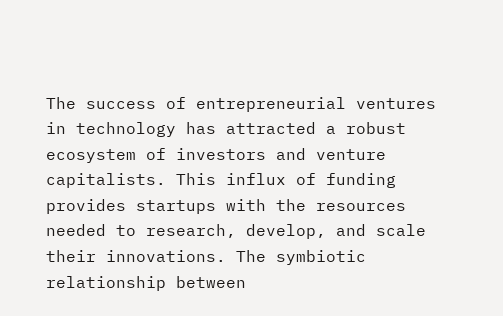The success of entrepreneurial ventures in technology has attracted a robust ecosystem of investors and venture capitalists. This influx of funding provides startups with the resources needed to research, develop, and scale their innovations. The symbiotic relationship between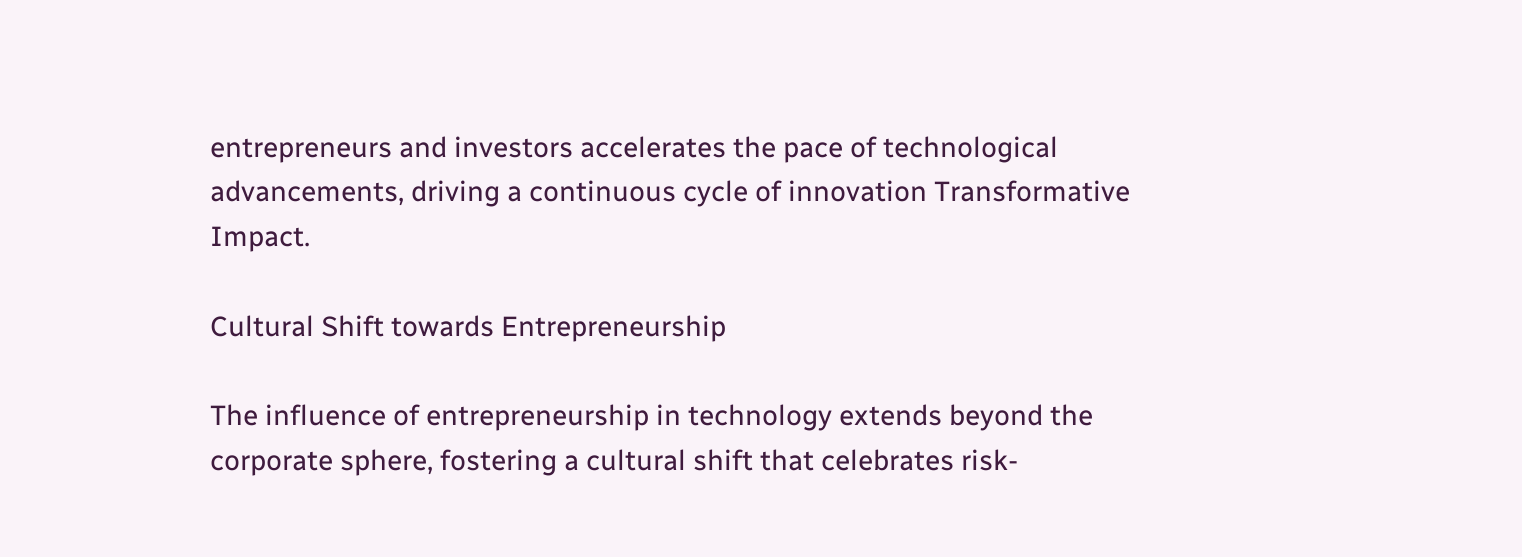entrepreneurs and investors accelerates the pace of technological advancements, driving a continuous cycle of innovation Transformative Impact.

Cultural Shift towards Entrepreneurship

The influence of entrepreneurship in technology extends beyond the corporate sphere, fostering a cultural shift that celebrates risk-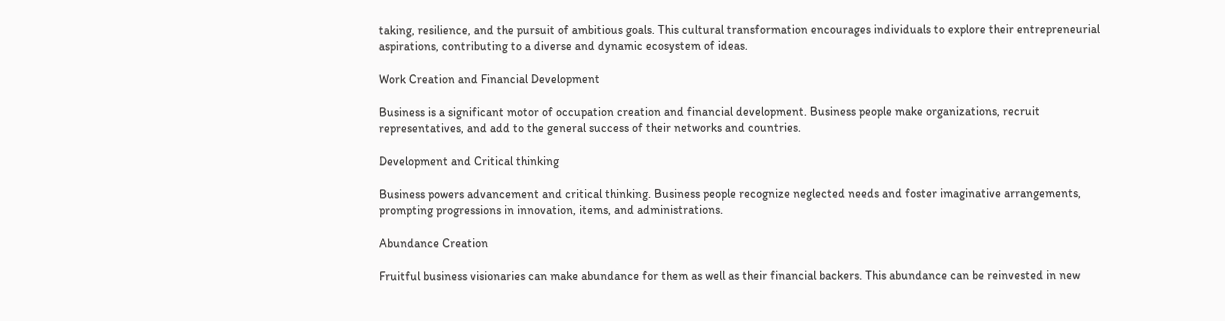taking, resilience, and the pursuit of ambitious goals. This cultural transformation encourages individuals to explore their entrepreneurial aspirations, contributing to a diverse and dynamic ecosystem of ideas.

Work Creation and Financial Development

Business is a significant motor of occupation creation and financial development. Business people make organizations, recruit representatives, and add to the general success of their networks and countries.

Development and Critical thinking

Business powers advancement and critical thinking. Business people recognize neglected needs and foster imaginative arrangements, prompting progressions in innovation, items, and administrations.

Abundance Creation

Fruitful business visionaries can make abundance for them as well as their financial backers. This abundance can be reinvested in new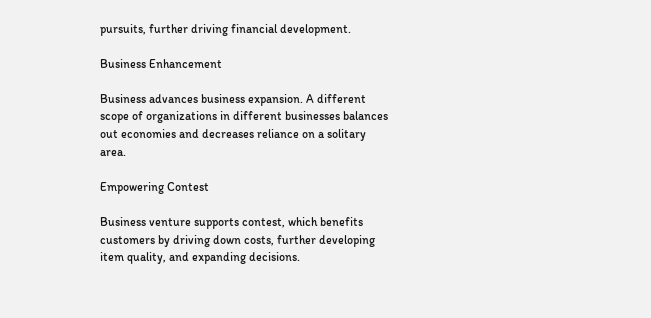pursuits, further driving financial development.

Business Enhancement

Business advances business expansion. A different scope of organizations in different businesses balances out economies and decreases reliance on a solitary area.

Empowering Contest

Business venture supports contest, which benefits customers by driving down costs, further developing item quality, and expanding decisions.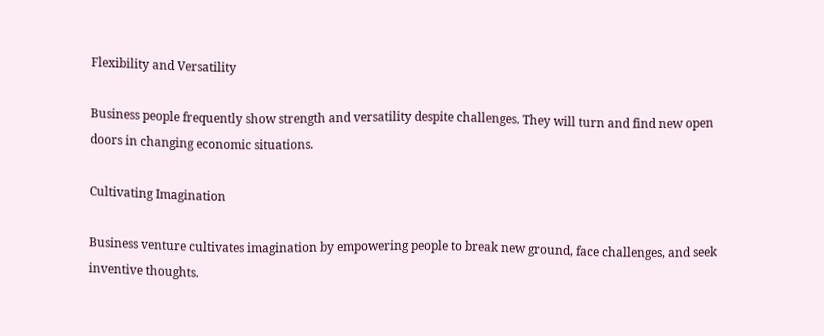Flexibility and Versatility

Business people frequently show strength and versatility despite challenges. They will turn and find new open doors in changing economic situations.

Cultivating Imagination

Business venture cultivates imagination by empowering people to break new ground, face challenges, and seek inventive thoughts.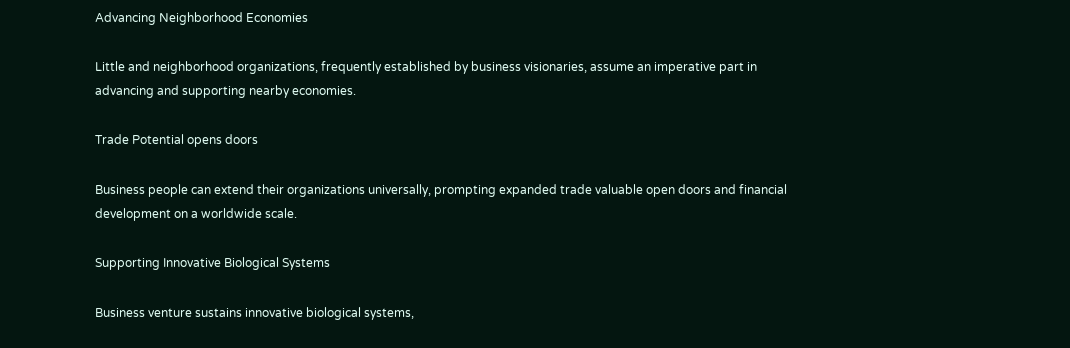Advancing Neighborhood Economies

Little and neighborhood organizations, frequently established by business visionaries, assume an imperative part in advancing and supporting nearby economies.

Trade Potential opens doors

Business people can extend their organizations universally, prompting expanded trade valuable open doors and financial development on a worldwide scale.

Supporting Innovative Biological Systems

Business venture sustains innovative biological systems,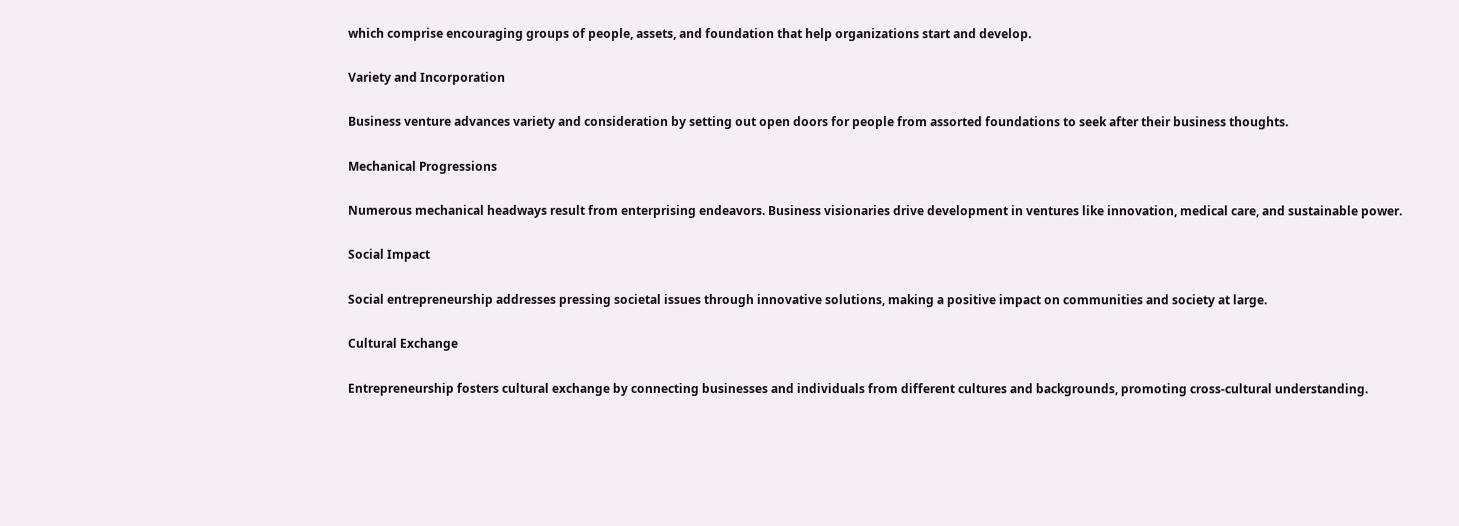which comprise encouraging groups of people, assets, and foundation that help organizations start and develop.

Variety and Incorporation

Business venture advances variety and consideration by setting out open doors for people from assorted foundations to seek after their business thoughts.

Mechanical Progressions

Numerous mechanical headways result from enterprising endeavors. Business visionaries drive development in ventures like innovation, medical care, and sustainable power.

Social Impact

Social entrepreneurship addresses pressing societal issues through innovative solutions, making a positive impact on communities and society at large.

Cultural Exchange

Entrepreneurship fosters cultural exchange by connecting businesses and individuals from different cultures and backgrounds, promoting cross-cultural understanding.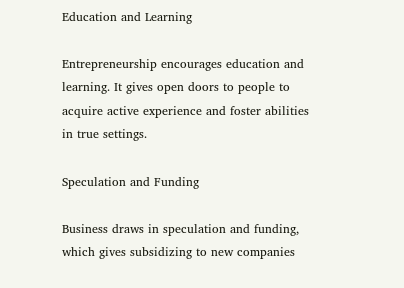Education and Learning

Entrepreneurship encourages education and learning. It gives open doors to people to acquire active experience and foster abilities in true settings.

Speculation and Funding

Business draws in speculation and funding, which gives subsidizing to new companies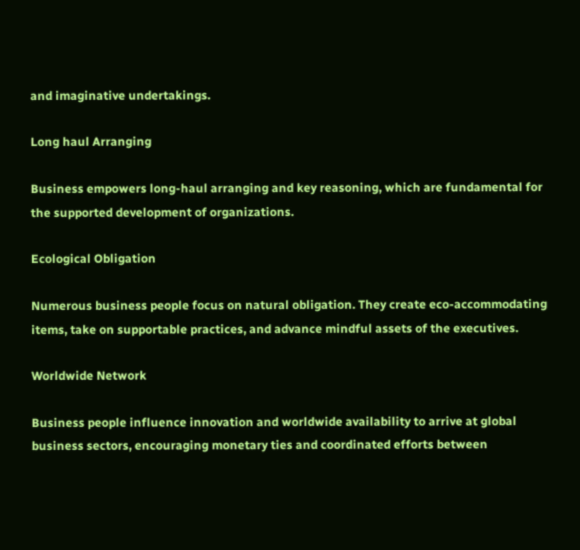and imaginative undertakings.

Long haul Arranging

Business empowers long-haul arranging and key reasoning, which are fundamental for the supported development of organizations.

Ecological Obligation

Numerous business people focus on natural obligation. They create eco-accommodating items, take on supportable practices, and advance mindful assets of the executives.

Worldwide Network

Business people influence innovation and worldwide availability to arrive at global business sectors, encouraging monetary ties and coordinated efforts between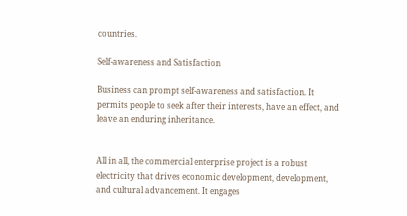countries.

Self-awareness and Satisfaction

Business can prompt self-awareness and satisfaction. It permits people to seek after their interests, have an effect, and leave an enduring inheritance.


All in all, the commercial enterprise project is a robust electricity that drives economic development, development, and cultural advancement. It engages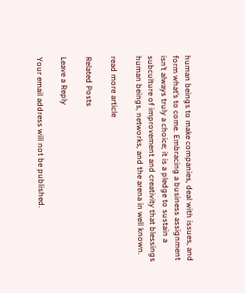human beings to make companies, deal with issues, and form what’s to come. Embracing a business assignment isn’t always truly a choice; it is a pledge to sustain a subculture of improvement and creativity that blessings human beings, networks, and the arena in well known.

read more article

Related Posts

Leave a Reply

Your email address will not be published.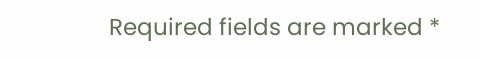Required fields are marked *